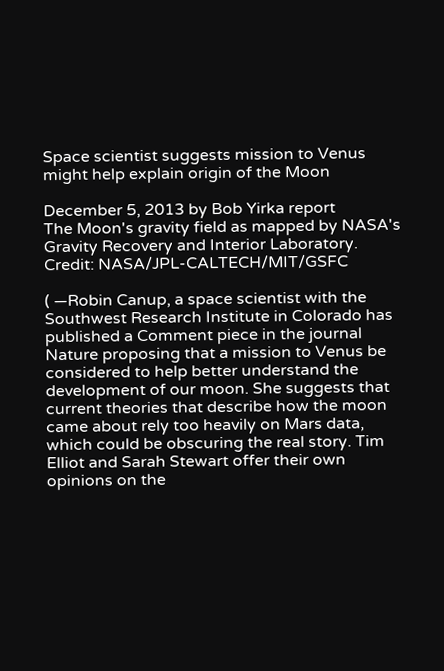Space scientist suggests mission to Venus might help explain origin of the Moon

December 5, 2013 by Bob Yirka report
The Moon's gravity field as mapped by NASA's Gravity Recovery and Interior Laboratory. Credit: NASA/JPL-CALTECH/MIT/GSFC

( —Robin Canup, a space scientist with the Southwest Research Institute in Colorado has published a Comment piece in the journal Nature proposing that a mission to Venus be considered to help better understand the development of our moon. She suggests that current theories that describe how the moon came about rely too heavily on Mars data, which could be obscuring the real story. Tim Elliot and Sarah Stewart offer their own opinions on the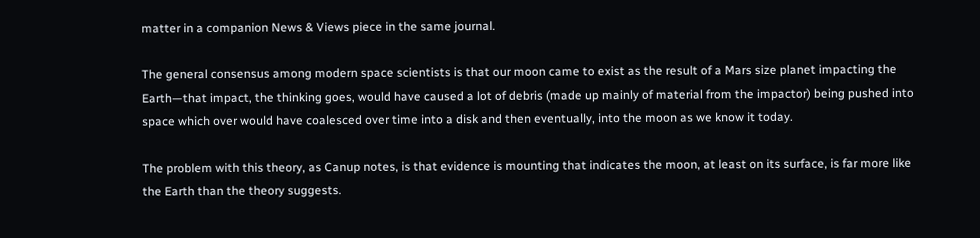matter in a companion News & Views piece in the same journal.

The general consensus among modern space scientists is that our moon came to exist as the result of a Mars size planet impacting the Earth—that impact, the thinking goes, would have caused a lot of debris (made up mainly of material from the impactor) being pushed into space which over would have coalesced over time into a disk and then eventually, into the moon as we know it today.

The problem with this theory, as Canup notes, is that evidence is mounting that indicates the moon, at least on its surface, is far more like the Earth than the theory suggests.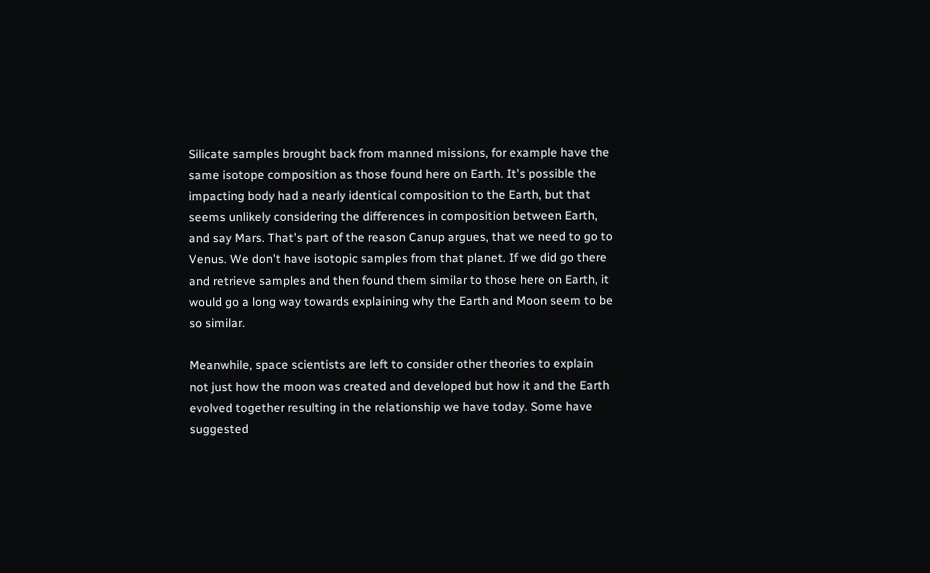Silicate samples brought back from manned missions, for example have the same isotope composition as those found here on Earth. It's possible the impacting body had a nearly identical composition to the Earth, but that seems unlikely considering the differences in composition between Earth, and say Mars. That's part of the reason Canup argues, that we need to go to Venus. We don't have isotopic samples from that planet. If we did go there and retrieve samples and then found them similar to those here on Earth, it would go a long way towards explaining why the Earth and Moon seem to be so similar.

Meanwhile, space scientists are left to consider other theories to explain not just how the moon was created and developed but how it and the Earth evolved together resulting in the relationship we have today. Some have suggested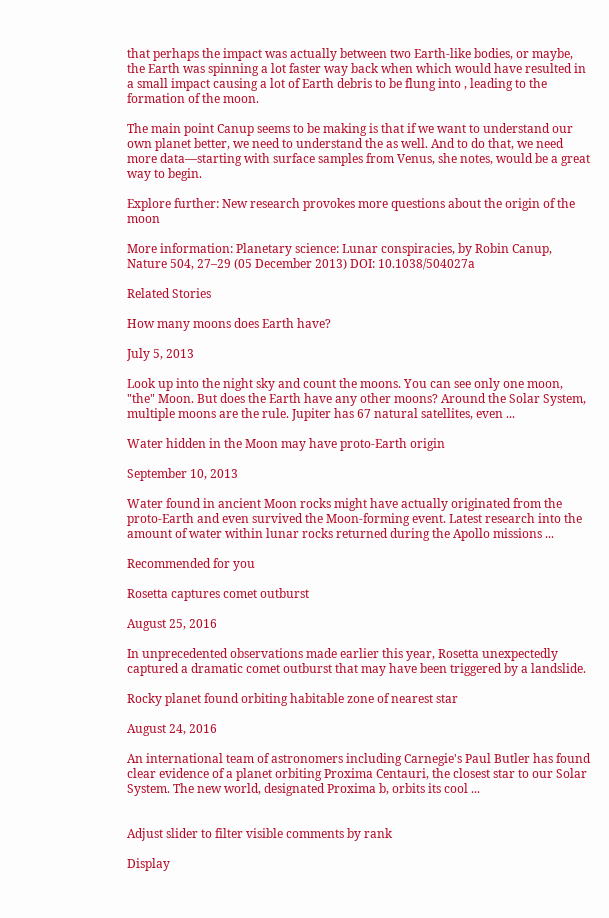that perhaps the impact was actually between two Earth-like bodies, or maybe, the Earth was spinning a lot faster way back when which would have resulted in a small impact causing a lot of Earth debris to be flung into , leading to the formation of the moon.

The main point Canup seems to be making is that if we want to understand our own planet better, we need to understand the as well. And to do that, we need more data—starting with surface samples from Venus, she notes, would be a great way to begin.

Explore further: New research provokes more questions about the origin of the moon

More information: Planetary science: Lunar conspiracies, by Robin Canup, Nature 504, 27–29 (05 December 2013) DOI: 10.1038/504027a

Related Stories

How many moons does Earth have?

July 5, 2013

Look up into the night sky and count the moons. You can see only one moon, "the" Moon. But does the Earth have any other moons? Around the Solar System, multiple moons are the rule. Jupiter has 67 natural satellites, even ...

Water hidden in the Moon may have proto-Earth origin

September 10, 2013

Water found in ancient Moon rocks might have actually originated from the proto-Earth and even survived the Moon-forming event. Latest research into the amount of water within lunar rocks returned during the Apollo missions ...

Recommended for you

Rosetta captures comet outburst

August 25, 2016

In unprecedented observations made earlier this year, Rosetta unexpectedly captured a dramatic comet outburst that may have been triggered by a landslide.

Rocky planet found orbiting habitable zone of nearest star

August 24, 2016

An international team of astronomers including Carnegie's Paul Butler has found clear evidence of a planet orbiting Proxima Centauri, the closest star to our Solar System. The new world, designated Proxima b, orbits its cool ...


Adjust slider to filter visible comments by rank

Display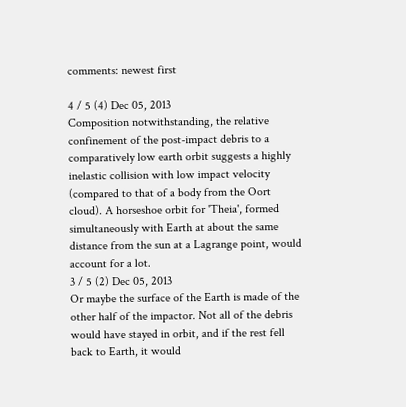comments: newest first

4 / 5 (4) Dec 05, 2013
Composition notwithstanding, the relative confinement of the post-impact debris to a comparatively low earth orbit suggests a highly inelastic collision with low impact velocity (compared to that of a body from the Oort cloud). A horseshoe orbit for 'Theia', formed simultaneously with Earth at about the same distance from the sun at a Lagrange point, would account for a lot.
3 / 5 (2) Dec 05, 2013
Or maybe the surface of the Earth is made of the other half of the impactor. Not all of the debris would have stayed in orbit, and if the rest fell back to Earth, it would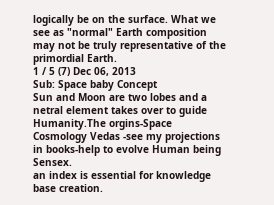logically be on the surface. What we see as "normal" Earth composition may not be truly representative of the primordial Earth.
1 / 5 (7) Dec 06, 2013
Sub: Space baby Concept
Sun and Moon are two lobes and a netral element takes over to guide Humanity.The orgins-Space Cosmology Vedas -see my projections in books-help to evolve Human being Sensex.
an index is essential for knowledge base creation.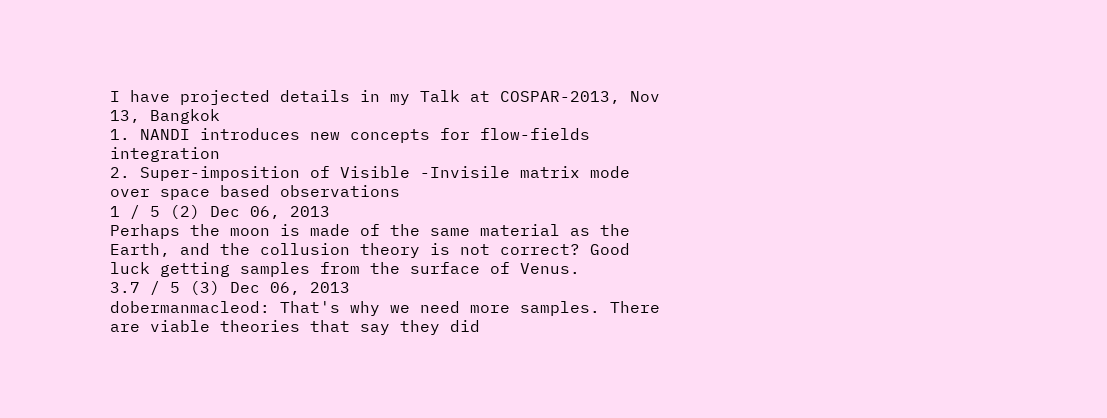I have projected details in my Talk at COSPAR-2013, Nov 13, Bangkok
1. NANDI introduces new concepts for flow-fields integration
2. Super-imposition of Visible -Invisile matrix mode over space based observations
1 / 5 (2) Dec 06, 2013
Perhaps the moon is made of the same material as the Earth, and the collusion theory is not correct? Good luck getting samples from the surface of Venus.
3.7 / 5 (3) Dec 06, 2013
dobermanmacleod: That's why we need more samples. There are viable theories that say they did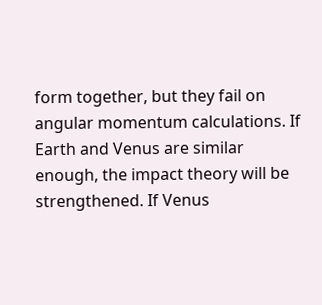form together, but they fail on angular momentum calculations. If Earth and Venus are similar enough, the impact theory will be strengthened. If Venus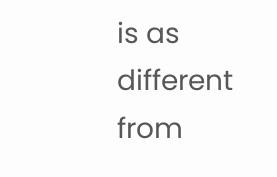is as different from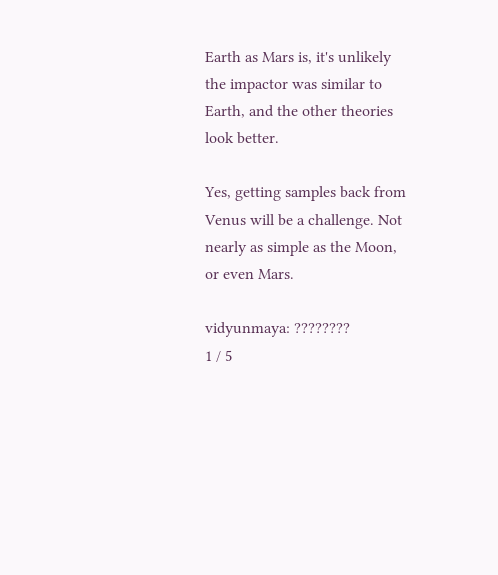Earth as Mars is, it's unlikely the impactor was similar to Earth, and the other theories look better.

Yes, getting samples back from Venus will be a challenge. Not nearly as simple as the Moon, or even Mars.

vidyunmaya: ????????
1 / 5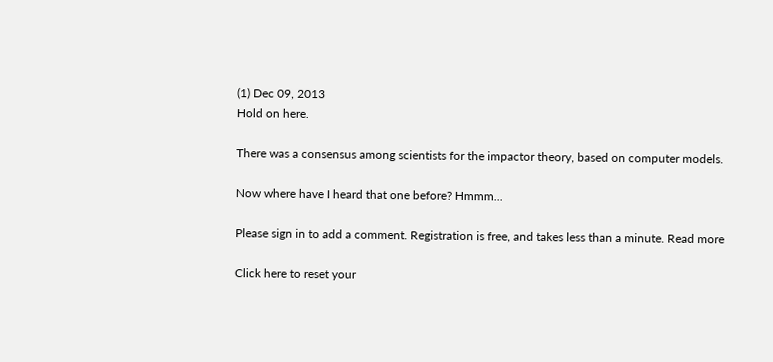(1) Dec 09, 2013
Hold on here.

There was a consensus among scientists for the impactor theory, based on computer models.

Now where have I heard that one before? Hmmm...

Please sign in to add a comment. Registration is free, and takes less than a minute. Read more

Click here to reset your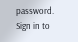password.
Sign in to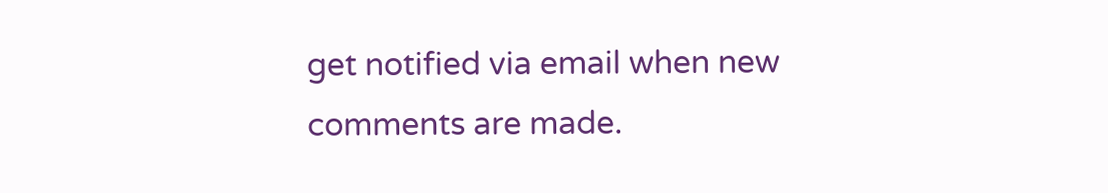get notified via email when new comments are made.